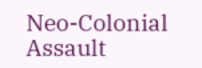Neo-Colonial Assault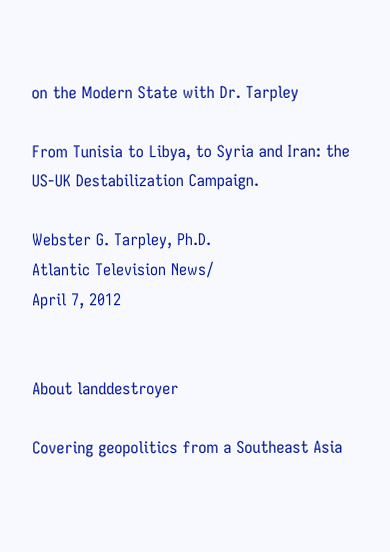on the Modern State with Dr. Tarpley

From Tunisia to Libya, to Syria and Iran: the US-UK Destabilization Campaign.

Webster G. Tarpley, Ph.D.
Atlantic Television News/
April 7, 2012


About landdestroyer

Covering geopolitics from a Southeast Asia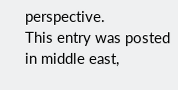perspective.
This entry was posted in middle east,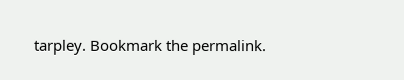tarpley. Bookmark the permalink.